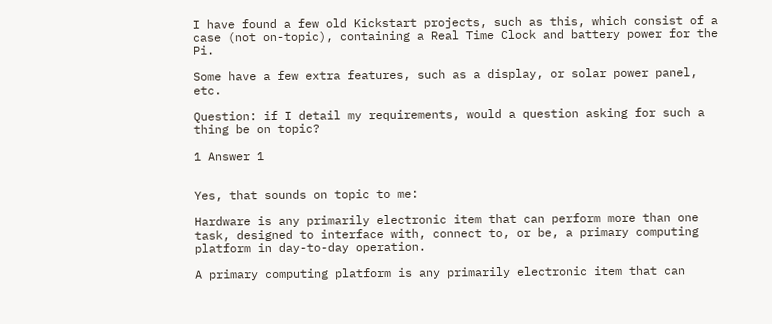I have found a few old Kickstart projects, such as this, which consist of a case (not on-topic), containing a Real Time Clock and battery power for the Pi.

Some have a few extra features, such as a display, or solar power panel, etc.

Question: if I detail my requirements, would a question asking for such a thing be on topic?

1 Answer 1


Yes, that sounds on topic to me:

Hardware is any primarily electronic item that can perform more than one task, designed to interface with, connect to, or be, a primary computing platform in day-to-day operation.

A primary computing platform is any primarily electronic item that can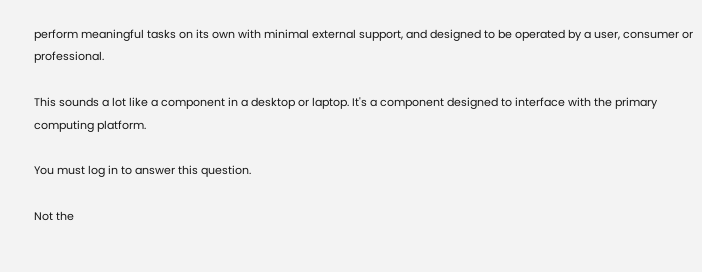perform meaningful tasks on its own with minimal external support, and designed to be operated by a user, consumer or professional.

This sounds a lot like a component in a desktop or laptop. It's a component designed to interface with the primary computing platform.

You must log in to answer this question.

Not the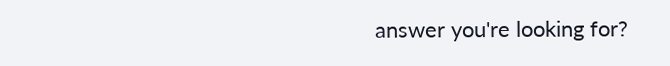answer you're looking for?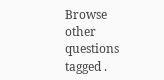Browse other questions tagged .